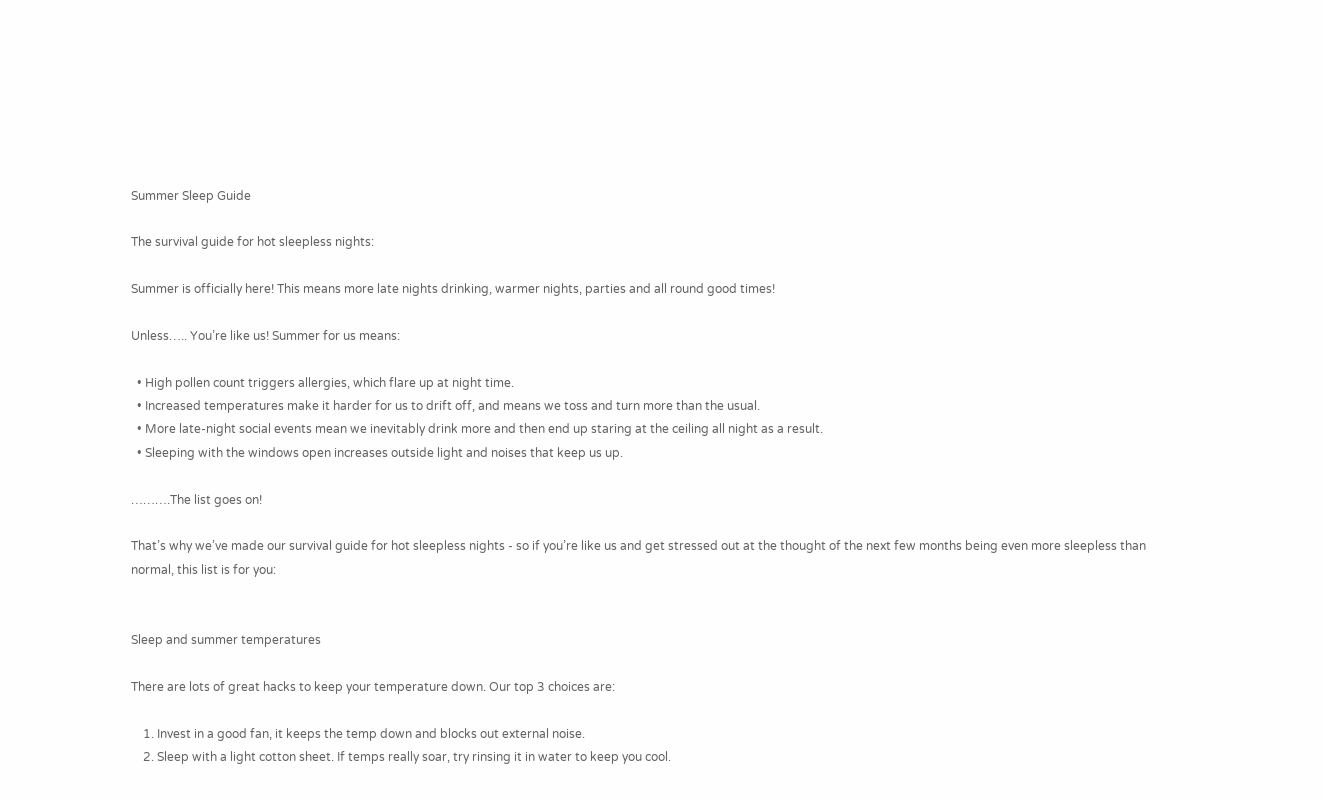Summer Sleep Guide

The survival guide for hot sleepless nights:

Summer is officially here! This means more late nights drinking, warmer nights, parties and all round good times!

Unless….. You’re like us! Summer for us means:

  • High pollen count triggers allergies, which flare up at night time.
  • Increased temperatures make it harder for us to drift off, and means we toss and turn more than the usual.
  • More late-night social events mean we inevitably drink more and then end up staring at the ceiling all night as a result.
  • Sleeping with the windows open increases outside light and noises that keep us up.

……….The list goes on!

That’s why we’ve made our survival guide for hot sleepless nights - so if you’re like us and get stressed out at the thought of the next few months being even more sleepless than normal, this list is for you:


Sleep and summer temperatures

There are lots of great hacks to keep your temperature down. Our top 3 choices are:

    1. Invest in a good fan, it keeps the temp down and blocks out external noise.
    2. Sleep with a light cotton sheet. If temps really soar, try rinsing it in water to keep you cool.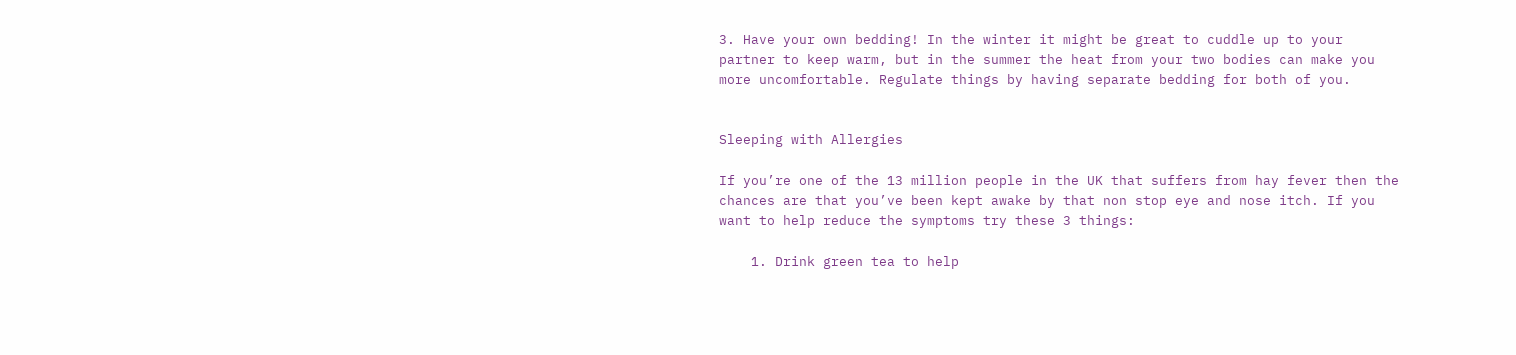3. Have your own bedding! In the winter it might be great to cuddle up to your partner to keep warm, but in the summer the heat from your two bodies can make you more uncomfortable. Regulate things by having separate bedding for both of you.


Sleeping with Allergies

If you’re one of the 13 million people in the UK that suffers from hay fever then the chances are that you’ve been kept awake by that non stop eye and nose itch. If you want to help reduce the symptoms try these 3 things:

    1. Drink green tea to help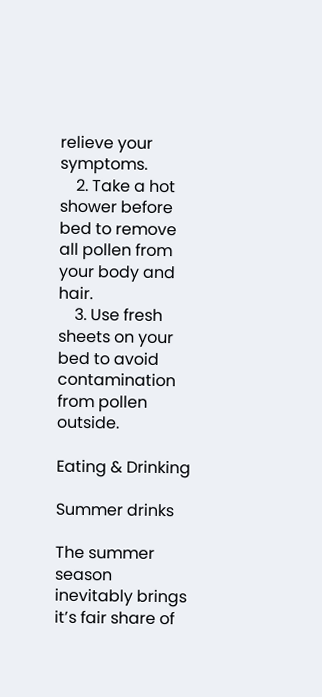relieve your symptoms.
    2. Take a hot shower before bed to remove all pollen from your body and hair.
    3. Use fresh sheets on your bed to avoid contamination from pollen outside.

Eating & Drinking

Summer drinks

The summer season inevitably brings it’s fair share of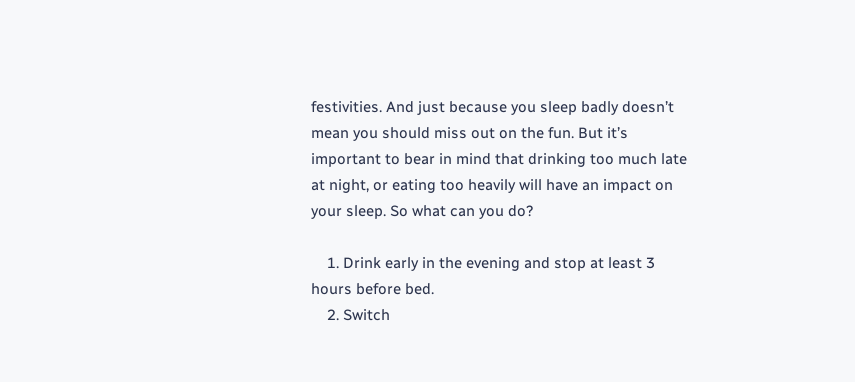festivities. And just because you sleep badly doesn’t mean you should miss out on the fun. But it’s important to bear in mind that drinking too much late at night, or eating too heavily will have an impact on your sleep. So what can you do?

    1. Drink early in the evening and stop at least 3 hours before bed.
    2. Switch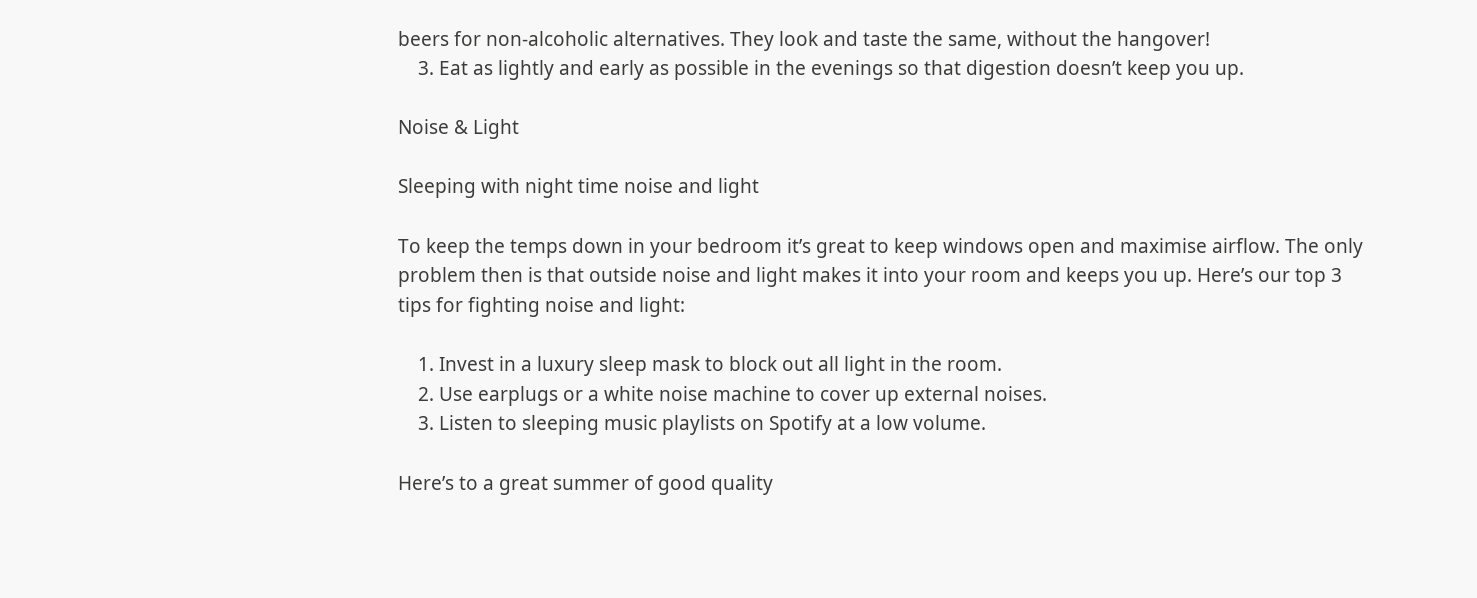beers for non-alcoholic alternatives. They look and taste the same, without the hangover!
    3. Eat as lightly and early as possible in the evenings so that digestion doesn’t keep you up.

Noise & Light

Sleeping with night time noise and light

To keep the temps down in your bedroom it’s great to keep windows open and maximise airflow. The only problem then is that outside noise and light makes it into your room and keeps you up. Here’s our top 3 tips for fighting noise and light:

    1. Invest in a luxury sleep mask to block out all light in the room.
    2. Use earplugs or a white noise machine to cover up external noises.
    3. Listen to sleeping music playlists on Spotify at a low volume.

Here’s to a great summer of good quality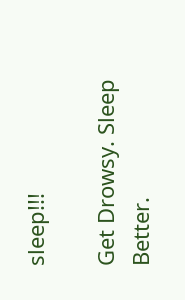sleep!!!

Get Drowsy. Sleep Better.